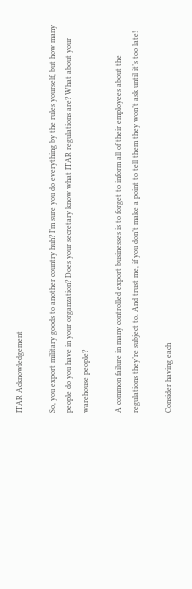ITAR Acknowledgement

So, you export military goods to another country huh? I’m sure you do everything by the rules yourself, but how many people do you have in your organzation? Does your secretary know what ITAR regulations are? What about your warehouse people?

A common failure in many controlled export businesses is to forget to inform all of their employees about the regulations they’re subject to. And trust me, if you don’t make a point to tell them they won’t ask until it’s too late!

Consider having each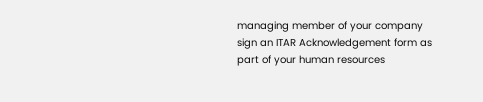managing member of your company sign an ITAR Acknowledgement form as part of your human resources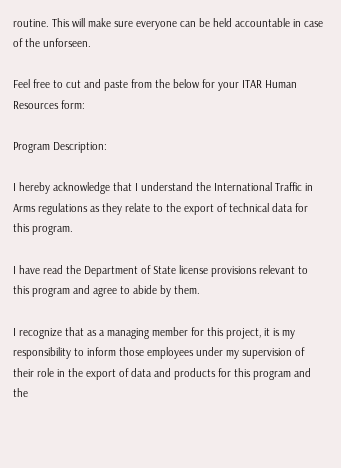routine. This will make sure everyone can be held accountable in case of the unforseen.

Feel free to cut and paste from the below for your ITAR Human Resources form:

Program Description:

I hereby acknowledge that I understand the International Traffic in Arms regulations as they relate to the export of technical data for this program.

I have read the Department of State license provisions relevant to this program and agree to abide by them.

I recognize that as a managing member for this project, it is my responsibility to inform those employees under my supervision of their role in the export of data and products for this program and the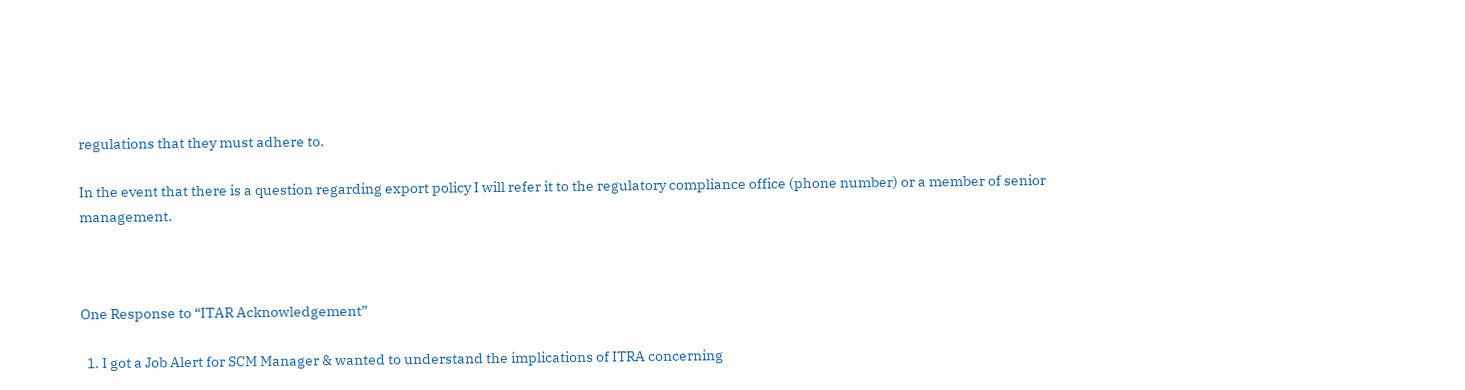regulations that they must adhere to.

In the event that there is a question regarding export policy I will refer it to the regulatory compliance office (phone number) or a member of senior management.



One Response to “ITAR Acknowledgement”

  1. I got a Job Alert for SCM Manager & wanted to understand the implications of ITRA concerning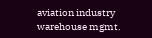aviation industry warehouse mgmt.